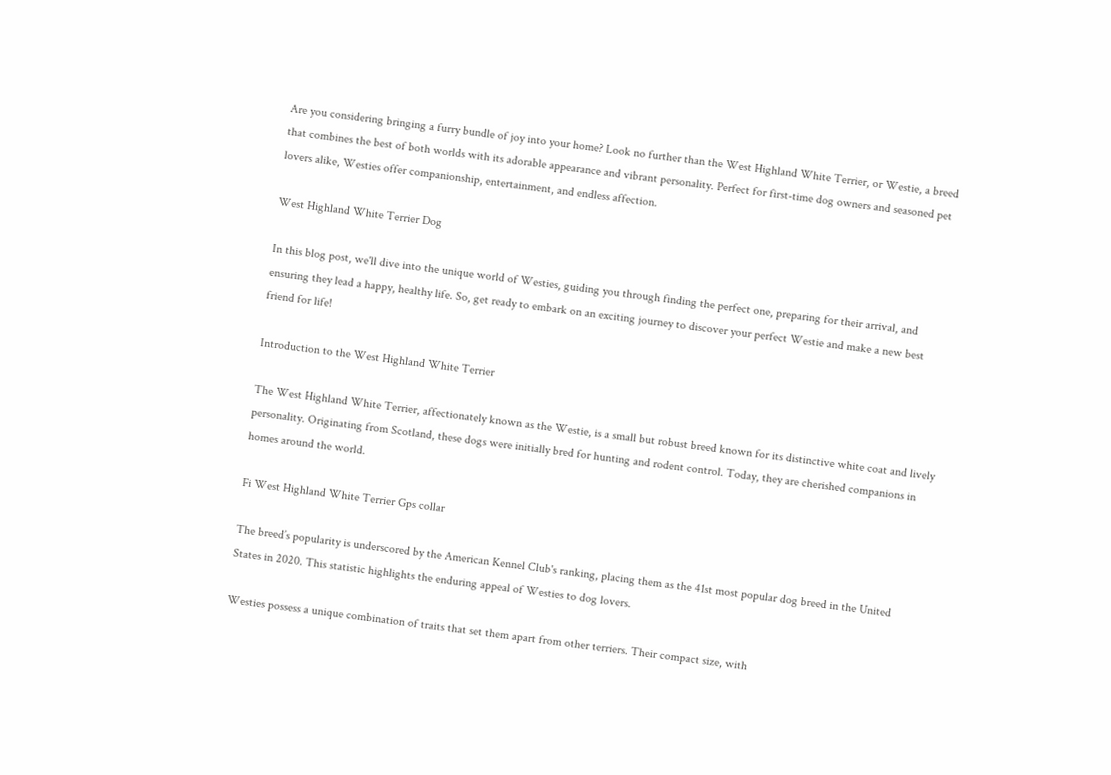Are you considering bringing a furry bundle of joy into your home? Look no further than the West Highland White Terrier, or Westie, a breed that combines the best of both worlds with its adorable appearance and vibrant personality. Perfect for first-time dog owners and seasoned pet lovers alike, Westies offer companionship, entertainment, and endless affection.

West Highland White Terrier Dog

In this blog post, we'll dive into the unique world of Westies, guiding you through finding the perfect one, preparing for their arrival, and ensuring they lead a happy, healthy life. So, get ready to embark on an exciting journey to discover your perfect Westie and make a new best friend for life!

Introduction to the West Highland White Terrier

The West Highland White Terrier, affectionately known as the Westie, is a small but robust breed known for its distinctive white coat and lively personality. Originating from Scotland, these dogs were initially bred for hunting and rodent control. Today, they are cherished companions in homes around the world.

Fi West Highland White Terrier Gps collar

The breed’s popularity is underscored by the American Kennel Club's ranking, placing them as the 41st most popular dog breed in the United States in 2020. This statistic highlights the enduring appeal of Westies to dog lovers.

Westies possess a unique combination of traits that set them apart from other terriers. Their compact size, with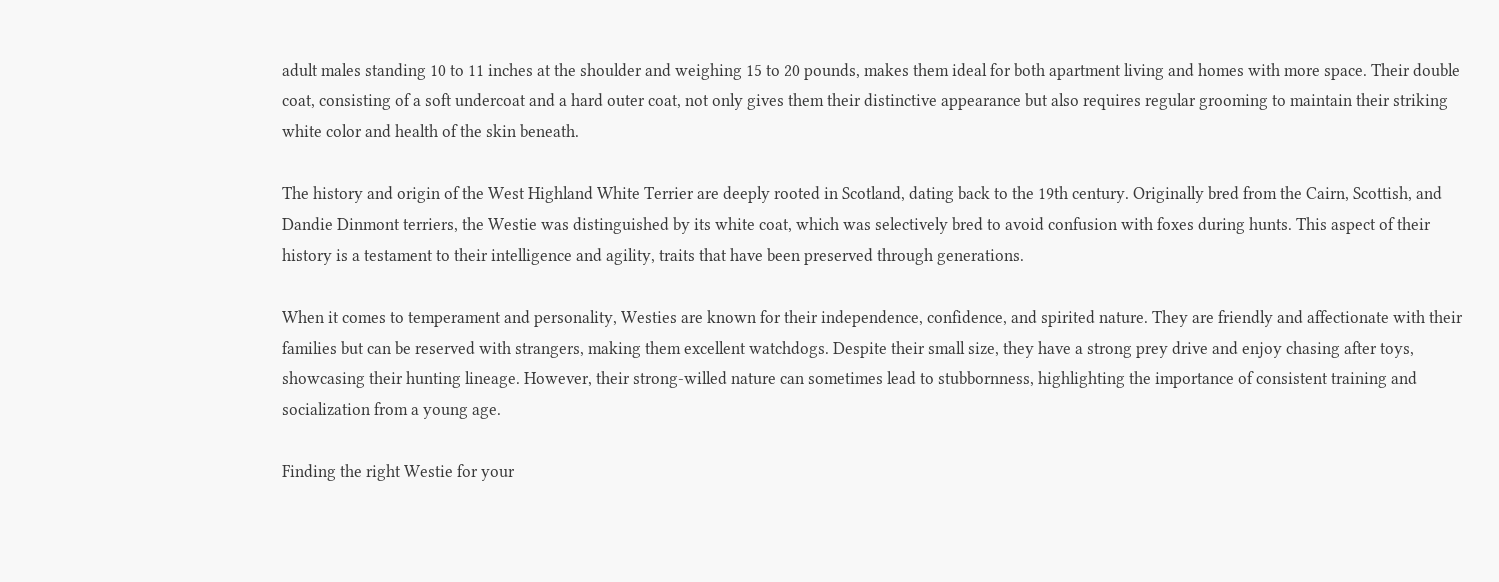adult males standing 10 to 11 inches at the shoulder and weighing 15 to 20 pounds, makes them ideal for both apartment living and homes with more space. Their double coat, consisting of a soft undercoat and a hard outer coat, not only gives them their distinctive appearance but also requires regular grooming to maintain their striking white color and health of the skin beneath.

The history and origin of the West Highland White Terrier are deeply rooted in Scotland, dating back to the 19th century. Originally bred from the Cairn, Scottish, and Dandie Dinmont terriers, the Westie was distinguished by its white coat, which was selectively bred to avoid confusion with foxes during hunts. This aspect of their history is a testament to their intelligence and agility, traits that have been preserved through generations.

When it comes to temperament and personality, Westies are known for their independence, confidence, and spirited nature. They are friendly and affectionate with their families but can be reserved with strangers, making them excellent watchdogs. Despite their small size, they have a strong prey drive and enjoy chasing after toys, showcasing their hunting lineage. However, their strong-willed nature can sometimes lead to stubbornness, highlighting the importance of consistent training and socialization from a young age.

Finding the right Westie for your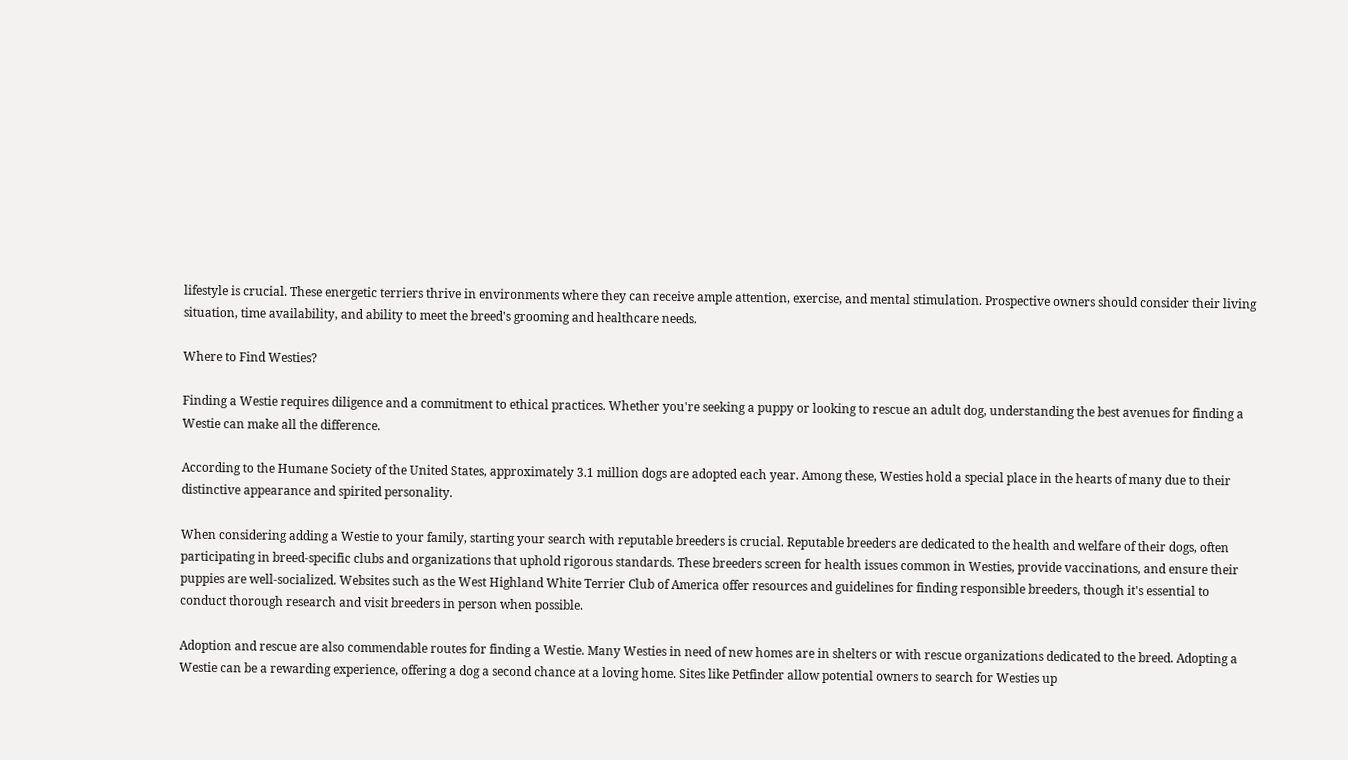lifestyle is crucial. These energetic terriers thrive in environments where they can receive ample attention, exercise, and mental stimulation. Prospective owners should consider their living situation, time availability, and ability to meet the breed's grooming and healthcare needs.

Where to Find Westies?

Finding a Westie requires diligence and a commitment to ethical practices. Whether you're seeking a puppy or looking to rescue an adult dog, understanding the best avenues for finding a Westie can make all the difference.

According to the Humane Society of the United States, approximately 3.1 million dogs are adopted each year. Among these, Westies hold a special place in the hearts of many due to their distinctive appearance and spirited personality.

When considering adding a Westie to your family, starting your search with reputable breeders is crucial. Reputable breeders are dedicated to the health and welfare of their dogs, often participating in breed-specific clubs and organizations that uphold rigorous standards. These breeders screen for health issues common in Westies, provide vaccinations, and ensure their puppies are well-socialized. Websites such as the West Highland White Terrier Club of America offer resources and guidelines for finding responsible breeders, though it's essential to conduct thorough research and visit breeders in person when possible.

Adoption and rescue are also commendable routes for finding a Westie. Many Westies in need of new homes are in shelters or with rescue organizations dedicated to the breed. Adopting a Westie can be a rewarding experience, offering a dog a second chance at a loving home. Sites like Petfinder allow potential owners to search for Westies up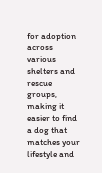for adoption across various shelters and rescue groups, making it easier to find a dog that matches your lifestyle and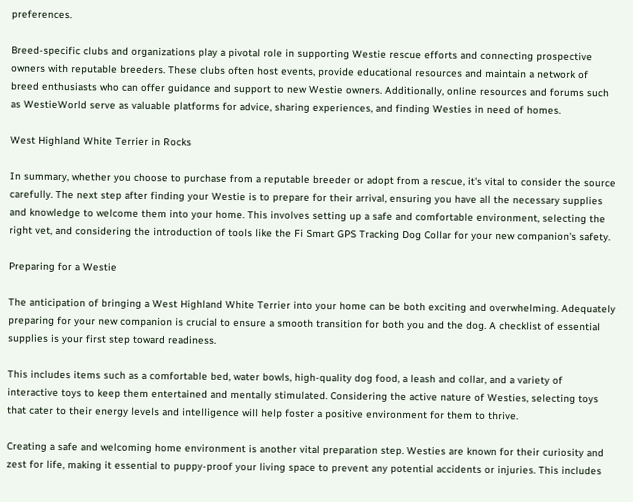preferences.

Breed-specific clubs and organizations play a pivotal role in supporting Westie rescue efforts and connecting prospective owners with reputable breeders. These clubs often host events, provide educational resources and maintain a network of breed enthusiasts who can offer guidance and support to new Westie owners. Additionally, online resources and forums such as WestieWorld serve as valuable platforms for advice, sharing experiences, and finding Westies in need of homes.

West Highland White Terrier in Rocks

In summary, whether you choose to purchase from a reputable breeder or adopt from a rescue, it's vital to consider the source carefully. The next step after finding your Westie is to prepare for their arrival, ensuring you have all the necessary supplies and knowledge to welcome them into your home. This involves setting up a safe and comfortable environment, selecting the right vet, and considering the introduction of tools like the Fi Smart GPS Tracking Dog Collar for your new companion's safety.

Preparing for a Westie

The anticipation of bringing a West Highland White Terrier into your home can be both exciting and overwhelming. Adequately preparing for your new companion is crucial to ensure a smooth transition for both you and the dog. A checklist of essential supplies is your first step toward readiness.

This includes items such as a comfortable bed, water bowls, high-quality dog food, a leash and collar, and a variety of interactive toys to keep them entertained and mentally stimulated. Considering the active nature of Westies, selecting toys that cater to their energy levels and intelligence will help foster a positive environment for them to thrive.

Creating a safe and welcoming home environment is another vital preparation step. Westies are known for their curiosity and zest for life, making it essential to puppy-proof your living space to prevent any potential accidents or injuries. This includes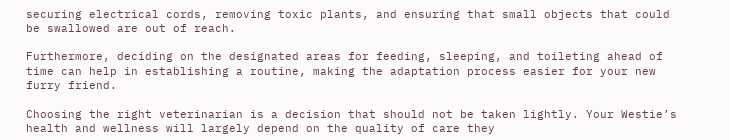securing electrical cords, removing toxic plants, and ensuring that small objects that could be swallowed are out of reach.

Furthermore, deciding on the designated areas for feeding, sleeping, and toileting ahead of time can help in establishing a routine, making the adaptation process easier for your new furry friend.

Choosing the right veterinarian is a decision that should not be taken lightly. Your Westie’s health and wellness will largely depend on the quality of care they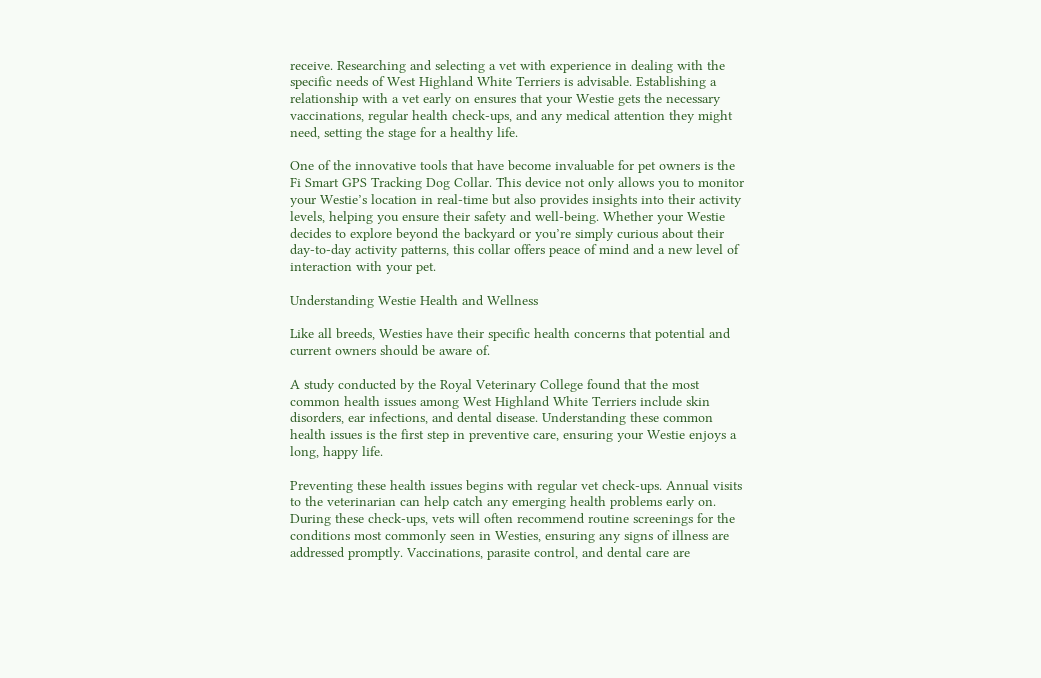receive. Researching and selecting a vet with experience in dealing with the specific needs of West Highland White Terriers is advisable. Establishing a relationship with a vet early on ensures that your Westie gets the necessary vaccinations, regular health check-ups, and any medical attention they might need, setting the stage for a healthy life.

One of the innovative tools that have become invaluable for pet owners is the Fi Smart GPS Tracking Dog Collar. This device not only allows you to monitor your Westie’s location in real-time but also provides insights into their activity levels, helping you ensure their safety and well-being. Whether your Westie decides to explore beyond the backyard or you’re simply curious about their day-to-day activity patterns, this collar offers peace of mind and a new level of interaction with your pet.

Understanding Westie Health and Wellness

Like all breeds, Westies have their specific health concerns that potential and current owners should be aware of.

A study conducted by the Royal Veterinary College found that the most common health issues among West Highland White Terriers include skin disorders, ear infections, and dental disease. Understanding these common health issues is the first step in preventive care, ensuring your Westie enjoys a long, happy life.

Preventing these health issues begins with regular vet check-ups. Annual visits to the veterinarian can help catch any emerging health problems early on. During these check-ups, vets will often recommend routine screenings for the conditions most commonly seen in Westies, ensuring any signs of illness are addressed promptly. Vaccinations, parasite control, and dental care are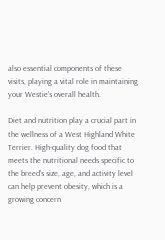also essential components of these visits, playing a vital role in maintaining your Westie's overall health.

Diet and nutrition play a crucial part in the wellness of a West Highland White Terrier. High-quality dog food that meets the nutritional needs specific to the breed's size, age, and activity level can help prevent obesity, which is a growing concern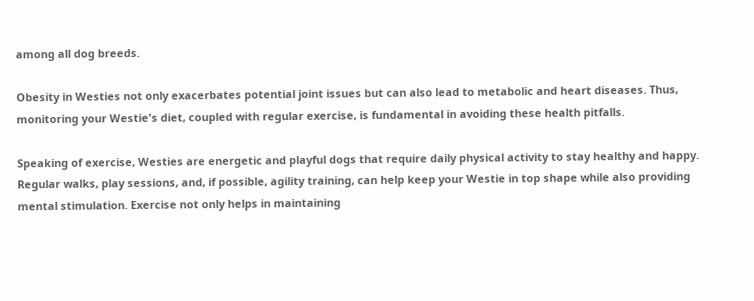among all dog breeds.

Obesity in Westies not only exacerbates potential joint issues but can also lead to metabolic and heart diseases. Thus, monitoring your Westie's diet, coupled with regular exercise, is fundamental in avoiding these health pitfalls.

Speaking of exercise, Westies are energetic and playful dogs that require daily physical activity to stay healthy and happy. Regular walks, play sessions, and, if possible, agility training, can help keep your Westie in top shape while also providing mental stimulation. Exercise not only helps in maintaining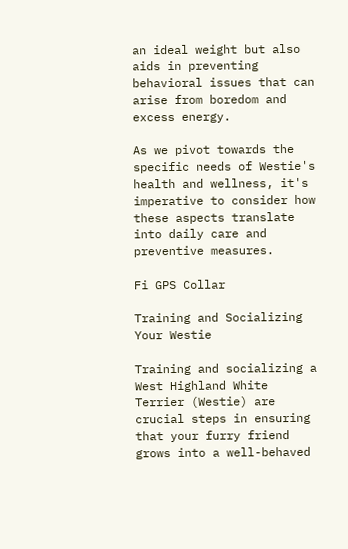an ideal weight but also aids in preventing behavioral issues that can arise from boredom and excess energy.

As we pivot towards the specific needs of Westie's health and wellness, it's imperative to consider how these aspects translate into daily care and preventive measures.

Fi GPS Collar

Training and Socializing Your Westie

Training and socializing a West Highland White Terrier (Westie) are crucial steps in ensuring that your furry friend grows into a well-behaved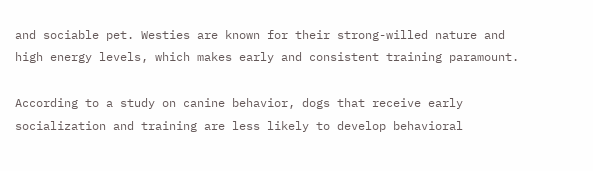and sociable pet. Westies are known for their strong-willed nature and high energy levels, which makes early and consistent training paramount.

According to a study on canine behavior, dogs that receive early socialization and training are less likely to develop behavioral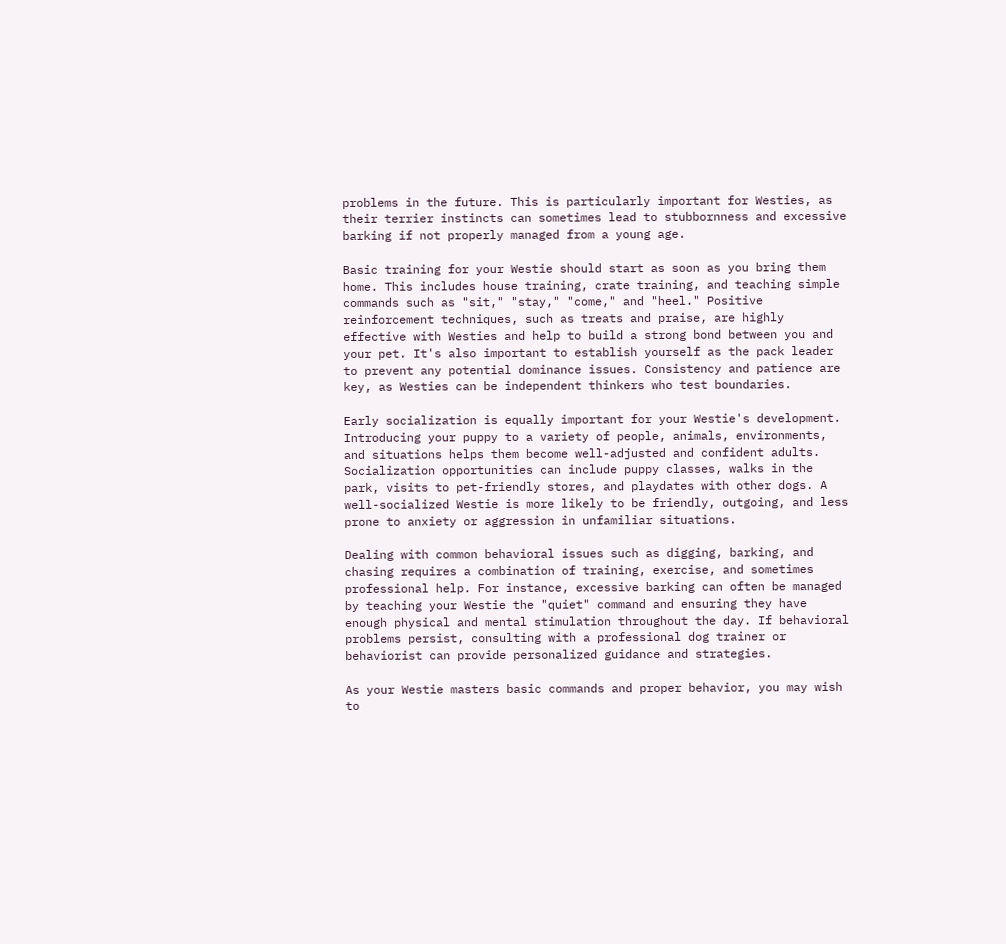problems in the future. This is particularly important for Westies, as their terrier instincts can sometimes lead to stubbornness and excessive barking if not properly managed from a young age.

Basic training for your Westie should start as soon as you bring them home. This includes house training, crate training, and teaching simple commands such as "sit," "stay," "come," and "heel." Positive reinforcement techniques, such as treats and praise, are highly effective with Westies and help to build a strong bond between you and your pet. It's also important to establish yourself as the pack leader to prevent any potential dominance issues. Consistency and patience are key, as Westies can be independent thinkers who test boundaries.

Early socialization is equally important for your Westie's development. Introducing your puppy to a variety of people, animals, environments, and situations helps them become well-adjusted and confident adults. Socialization opportunities can include puppy classes, walks in the park, visits to pet-friendly stores, and playdates with other dogs. A well-socialized Westie is more likely to be friendly, outgoing, and less prone to anxiety or aggression in unfamiliar situations.

Dealing with common behavioral issues such as digging, barking, and chasing requires a combination of training, exercise, and sometimes professional help. For instance, excessive barking can often be managed by teaching your Westie the "quiet" command and ensuring they have enough physical and mental stimulation throughout the day. If behavioral problems persist, consulting with a professional dog trainer or behaviorist can provide personalized guidance and strategies.

As your Westie masters basic commands and proper behavior, you may wish to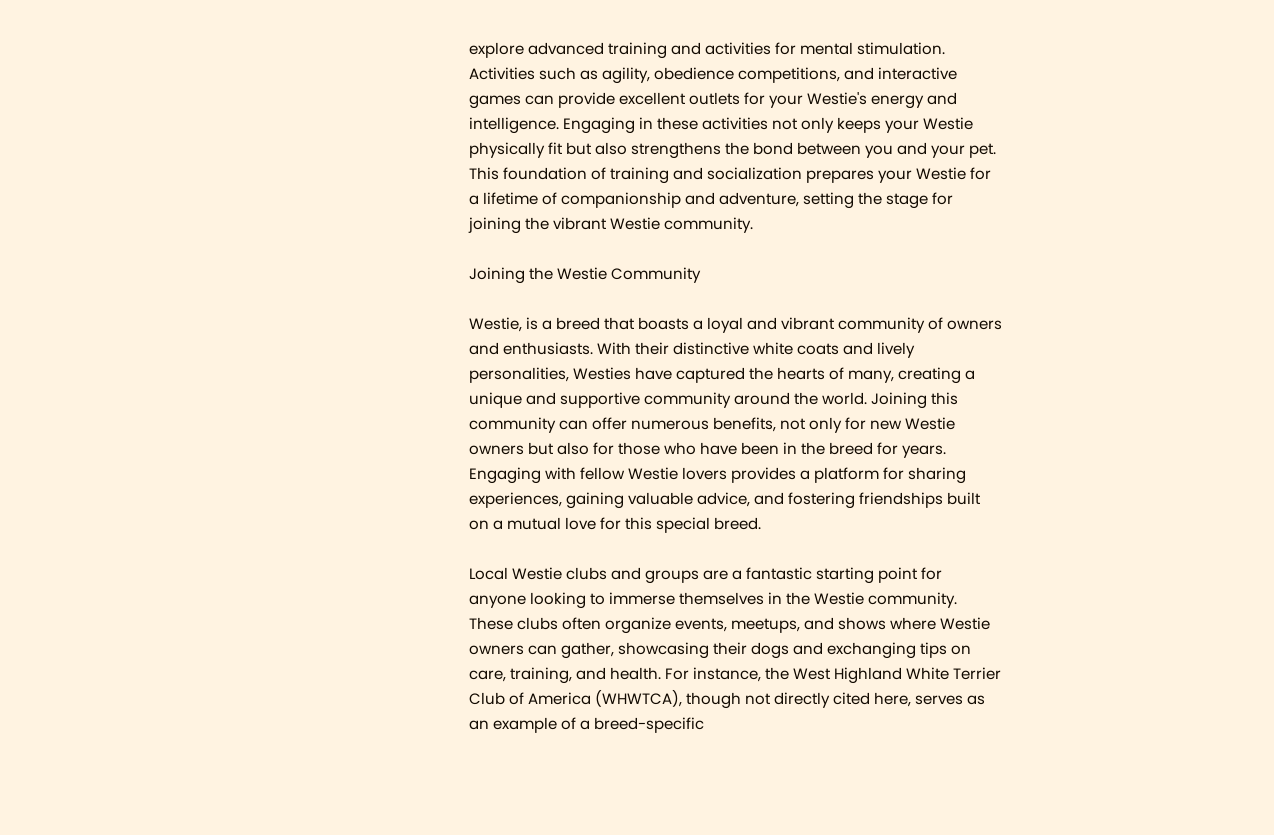explore advanced training and activities for mental stimulation. Activities such as agility, obedience competitions, and interactive games can provide excellent outlets for your Westie's energy and intelligence. Engaging in these activities not only keeps your Westie physically fit but also strengthens the bond between you and your pet. This foundation of training and socialization prepares your Westie for a lifetime of companionship and adventure, setting the stage for joining the vibrant Westie community.

Joining the Westie Community

Westie, is a breed that boasts a loyal and vibrant community of owners and enthusiasts. With their distinctive white coats and lively personalities, Westies have captured the hearts of many, creating a unique and supportive community around the world. Joining this community can offer numerous benefits, not only for new Westie owners but also for those who have been in the breed for years. Engaging with fellow Westie lovers provides a platform for sharing experiences, gaining valuable advice, and fostering friendships built on a mutual love for this special breed.

Local Westie clubs and groups are a fantastic starting point for anyone looking to immerse themselves in the Westie community. These clubs often organize events, meetups, and shows where Westie owners can gather, showcasing their dogs and exchanging tips on care, training, and health. For instance, the West Highland White Terrier Club of America (WHWTCA), though not directly cited here, serves as an example of a breed-specific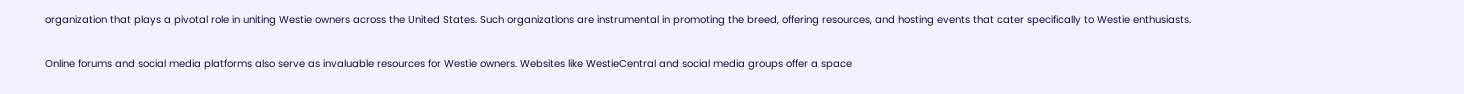organization that plays a pivotal role in uniting Westie owners across the United States. Such organizations are instrumental in promoting the breed, offering resources, and hosting events that cater specifically to Westie enthusiasts.

Online forums and social media platforms also serve as invaluable resources for Westie owners. Websites like WestieCentral and social media groups offer a space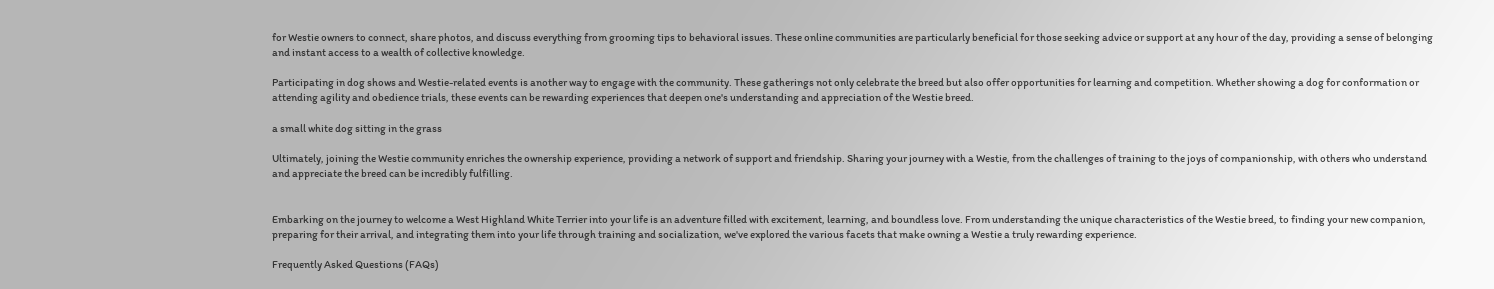for Westie owners to connect, share photos, and discuss everything from grooming tips to behavioral issues. These online communities are particularly beneficial for those seeking advice or support at any hour of the day, providing a sense of belonging and instant access to a wealth of collective knowledge.

Participating in dog shows and Westie-related events is another way to engage with the community. These gatherings not only celebrate the breed but also offer opportunities for learning and competition. Whether showing a dog for conformation or attending agility and obedience trials, these events can be rewarding experiences that deepen one's understanding and appreciation of the Westie breed.

a small white dog sitting in the grass

Ultimately, joining the Westie community enriches the ownership experience, providing a network of support and friendship. Sharing your journey with a Westie, from the challenges of training to the joys of companionship, with others who understand and appreciate the breed can be incredibly fulfilling.


Embarking on the journey to welcome a West Highland White Terrier into your life is an adventure filled with excitement, learning, and boundless love. From understanding the unique characteristics of the Westie breed, to finding your new companion, preparing for their arrival, and integrating them into your life through training and socialization, we've explored the various facets that make owning a Westie a truly rewarding experience.

Frequently Asked Questions (FAQs)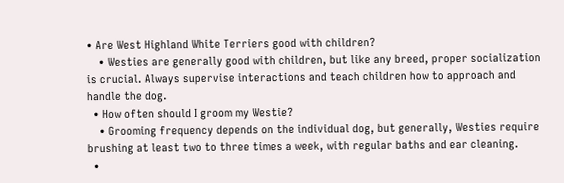• Are West Highland White Terriers good with children?
    • Westies are generally good with children, but like any breed, proper socialization is crucial. Always supervise interactions and teach children how to approach and handle the dog.
  • How often should I groom my Westie?
    • Grooming frequency depends on the individual dog, but generally, Westies require brushing at least two to three times a week, with regular baths and ear cleaning.
  •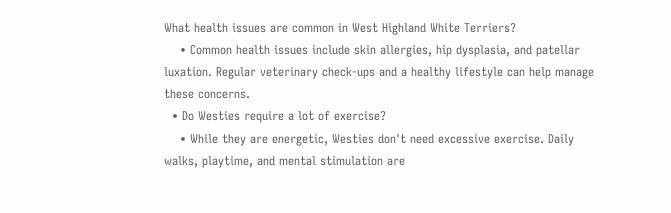What health issues are common in West Highland White Terriers?
    • Common health issues include skin allergies, hip dysplasia, and patellar luxation. Regular veterinary check-ups and a healthy lifestyle can help manage these concerns.
  • Do Westies require a lot of exercise?
    • While they are energetic, Westies don't need excessive exercise. Daily walks, playtime, and mental stimulation are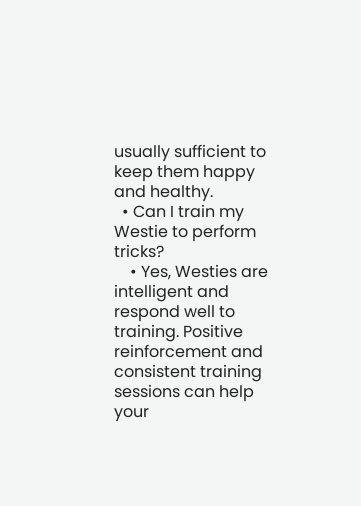usually sufficient to keep them happy and healthy.
  • Can I train my Westie to perform tricks?
    • Yes, Westies are intelligent and respond well to training. Positive reinforcement and consistent training sessions can help your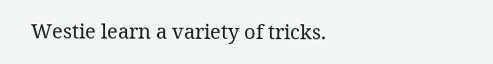Westie learn a variety of tricks.